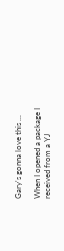Gary's gonna love this ...

When I opened a package I received from a YJ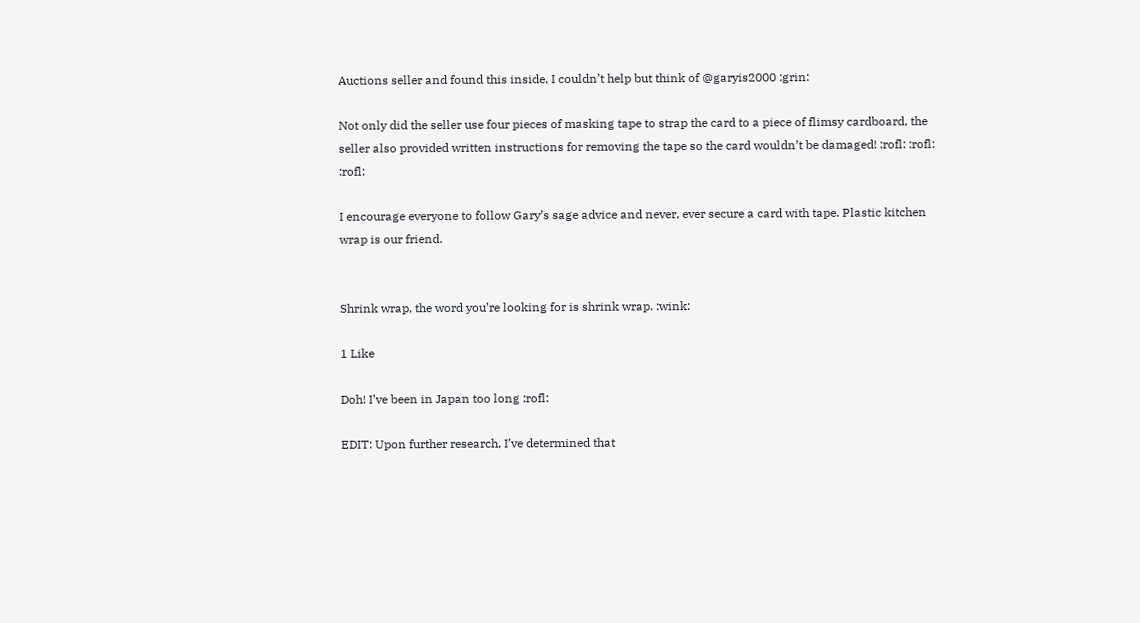Auctions seller and found this inside, I couldn’t help but think of @garyis2000 :grin:

Not only did the seller use four pieces of masking tape to strap the card to a piece of flimsy cardboard, the seller also provided written instructions for removing the tape so the card wouldn’t be damaged! :rofl: :rofl: :rofl:

I encourage everyone to follow Gary’s sage advice and never, ever secure a card with tape. Plastic kitchen wrap is our friend.


Shrink wrap, the word you’re looking for is shrink wrap. :wink:

1 Like

Doh! I’ve been in Japan too long :rofl:

EDIT: Upon further research, I’ve determined that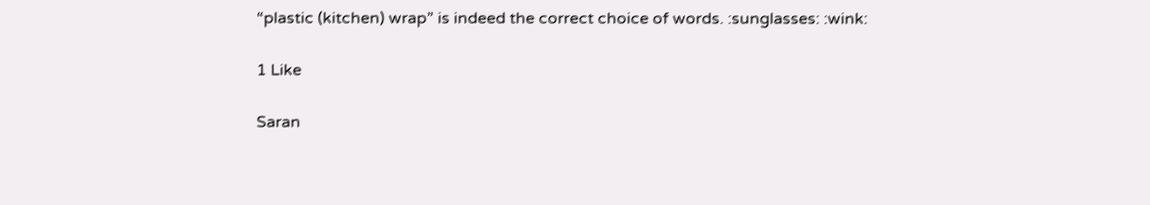“plastic (kitchen) wrap” is indeed the correct choice of words. :sunglasses: :wink:

1 Like

Saran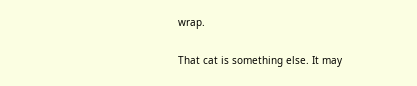wrap.

That cat is something else. It may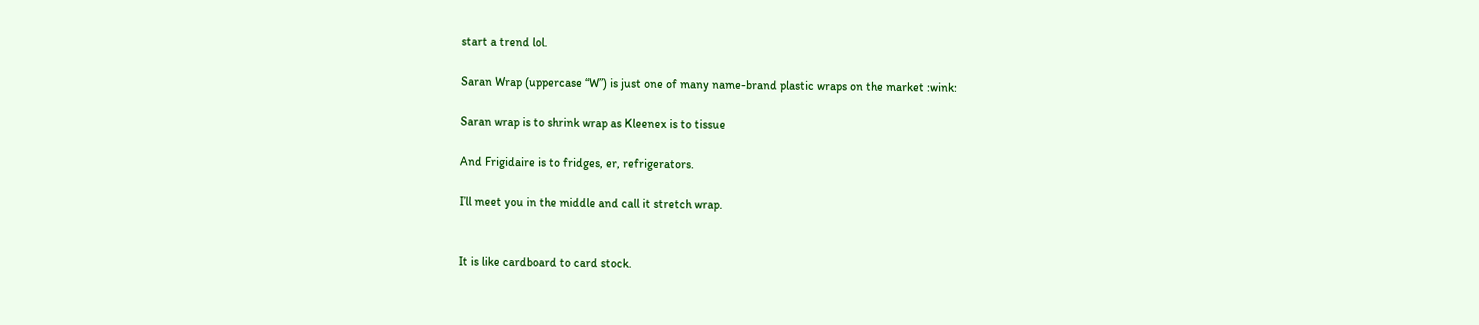start a trend lol.

Saran Wrap (uppercase “W”) is just one of many name-brand plastic wraps on the market :wink:

Saran wrap is to shrink wrap as Kleenex is to tissue

And Frigidaire is to fridges, er, refrigerators.

I’ll meet you in the middle and call it stretch wrap.


It is like cardboard to card stock.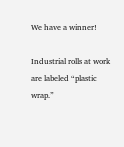We have a winner!

Industrial rolls at work are labeled “plastic wrap.”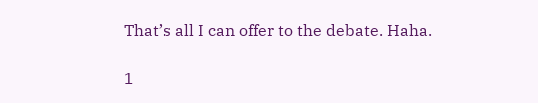That’s all I can offer to the debate. Haha.

1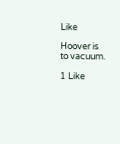Like

Hoover is to vacuum.

1 Like